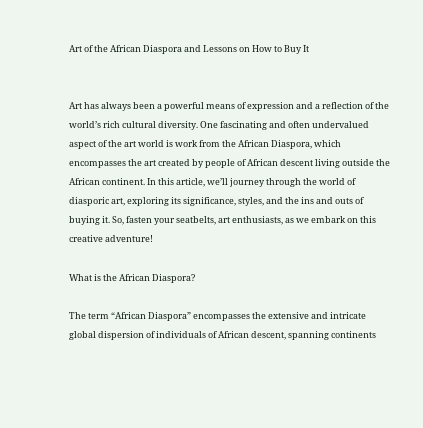Art of the African Diaspora and Lessons on How to Buy It


Art has always been a powerful means of expression and a reflection of the world’s rich cultural diversity. One fascinating and often undervalued aspect of the art world is work from the African Diaspora, which encompasses the art created by people of African descent living outside the African continent. In this article, we’ll journey through the world of diasporic art, exploring its significance, styles, and the ins and outs of buying it. So, fasten your seatbelts, art enthusiasts, as we embark on this creative adventure!

What is the African Diaspora?

The term “African Diaspora” encompasses the extensive and intricate global dispersion of individuals of African descent, spanning continents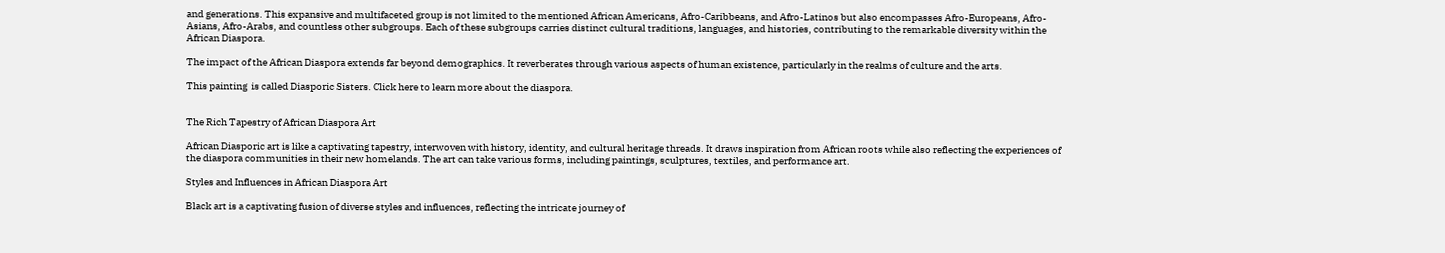and generations. This expansive and multifaceted group is not limited to the mentioned African Americans, Afro-Caribbeans, and Afro-Latinos but also encompasses Afro-Europeans, Afro-Asians, Afro-Arabs, and countless other subgroups. Each of these subgroups carries distinct cultural traditions, languages, and histories, contributing to the remarkable diversity within the African Diaspora.

The impact of the African Diaspora extends far beyond demographics. It reverberates through various aspects of human existence, particularly in the realms of culture and the arts.

This painting  is called Diasporic Sisters. Click here to learn more about the diaspora.


The Rich Tapestry of African Diaspora Art

African Diasporic art is like a captivating tapestry, interwoven with history, identity, and cultural heritage threads. It draws inspiration from African roots while also reflecting the experiences of the diaspora communities in their new homelands. The art can take various forms, including paintings, sculptures, textiles, and performance art.

Styles and Influences in African Diaspora Art

Black art is a captivating fusion of diverse styles and influences, reflecting the intricate journey of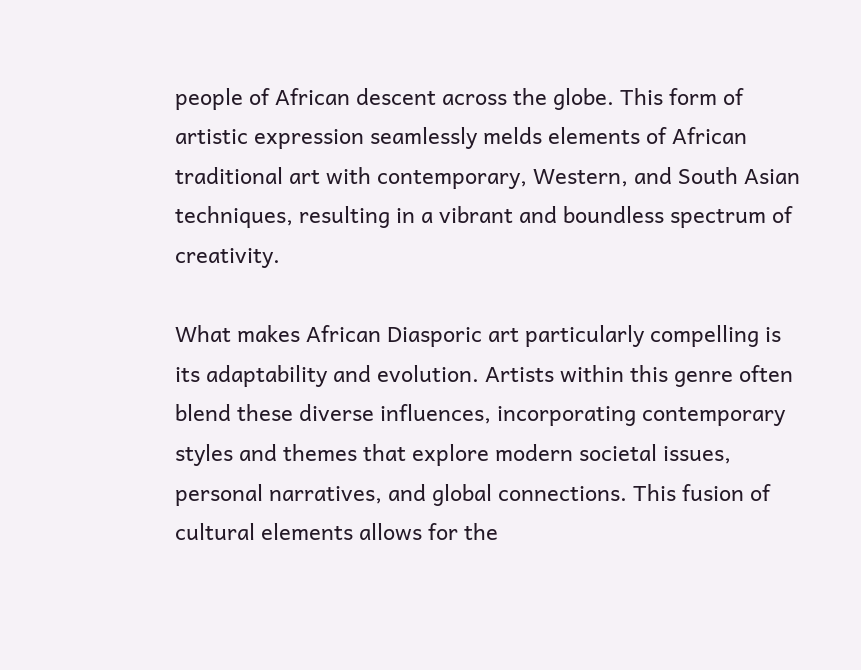people of African descent across the globe. This form of artistic expression seamlessly melds elements of African traditional art with contemporary, Western, and South Asian techniques, resulting in a vibrant and boundless spectrum of creativity.

What makes African Diasporic art particularly compelling is its adaptability and evolution. Artists within this genre often blend these diverse influences, incorporating contemporary styles and themes that explore modern societal issues, personal narratives, and global connections. This fusion of cultural elements allows for the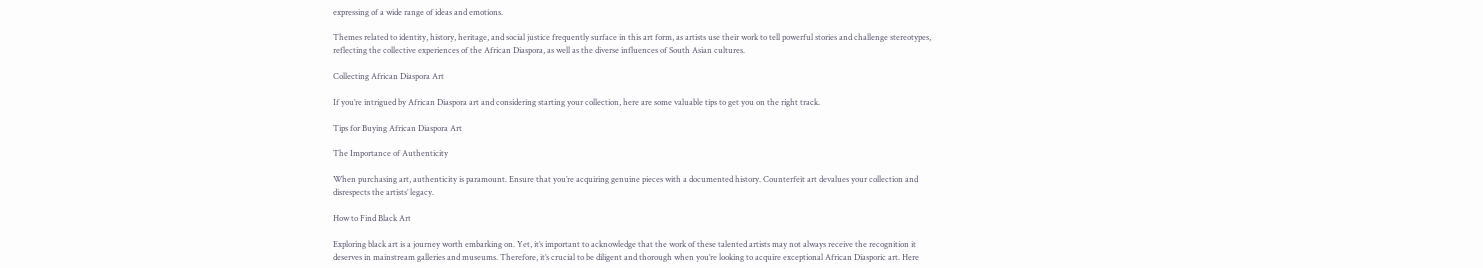expressing of a wide range of ideas and emotions.

Themes related to identity, history, heritage, and social justice frequently surface in this art form, as artists use their work to tell powerful stories and challenge stereotypes, reflecting the collective experiences of the African Diaspora, as well as the diverse influences of South Asian cultures.

Collecting African Diaspora Art

If you’re intrigued by African Diaspora art and considering starting your collection, here are some valuable tips to get you on the right track.

Tips for Buying African Diaspora Art

The Importance of Authenticity

When purchasing art, authenticity is paramount. Ensure that you’re acquiring genuine pieces with a documented history. Counterfeit art devalues your collection and disrespects the artists’ legacy.

How to Find Black Art

Exploring black art is a journey worth embarking on. Yet, it’s important to acknowledge that the work of these talented artists may not always receive the recognition it deserves in mainstream galleries and museums. Therefore, it’s crucial to be diligent and thorough when you’re looking to acquire exceptional African Diasporic art. Here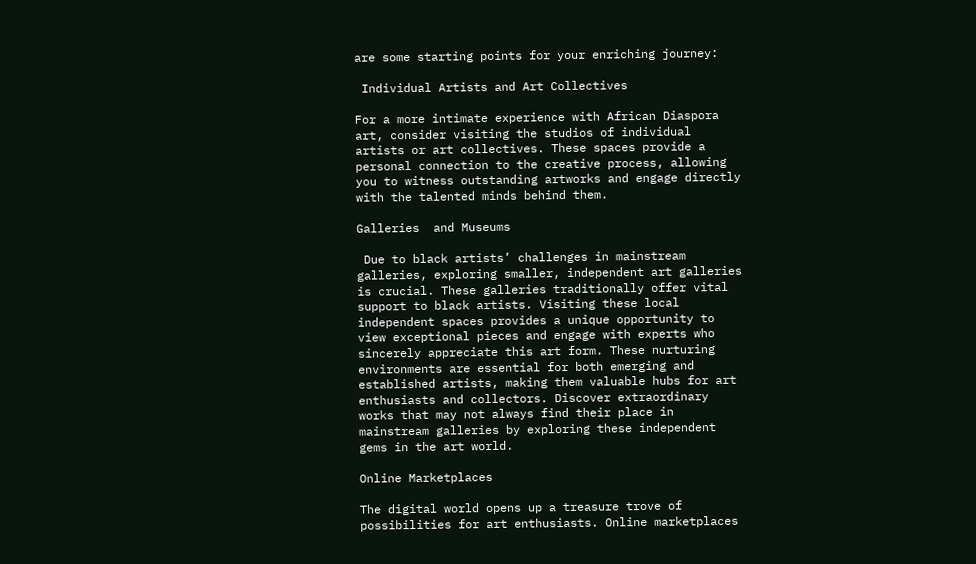are some starting points for your enriching journey:

 Individual Artists and Art Collectives

For a more intimate experience with African Diaspora art, consider visiting the studios of individual artists or art collectives. These spaces provide a personal connection to the creative process, allowing you to witness outstanding artworks and engage directly with the talented minds behind them.

Galleries  and Museums

 Due to black artists’ challenges in mainstream galleries, exploring smaller, independent art galleries is crucial. These galleries traditionally offer vital support to black artists. Visiting these local independent spaces provides a unique opportunity to view exceptional pieces and engage with experts who sincerely appreciate this art form. These nurturing environments are essential for both emerging and established artists, making them valuable hubs for art enthusiasts and collectors. Discover extraordinary works that may not always find their place in mainstream galleries by exploring these independent gems in the art world.

Online Marketplaces

The digital world opens up a treasure trove of possibilities for art enthusiasts. Online marketplaces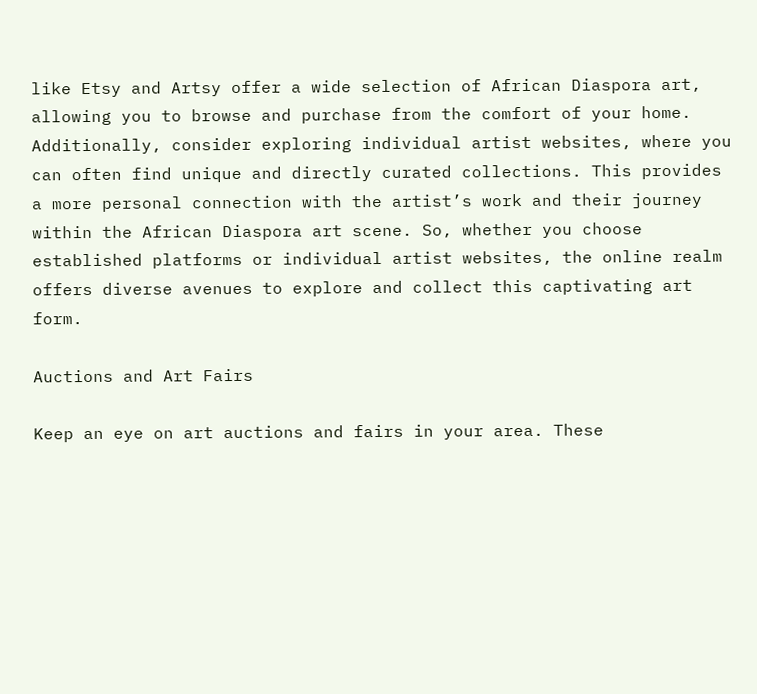like Etsy and Artsy offer a wide selection of African Diaspora art, allowing you to browse and purchase from the comfort of your home. Additionally, consider exploring individual artist websites, where you can often find unique and directly curated collections. This provides a more personal connection with the artist’s work and their journey within the African Diaspora art scene. So, whether you choose established platforms or individual artist websites, the online realm offers diverse avenues to explore and collect this captivating art form.

Auctions and Art Fairs

Keep an eye on art auctions and fairs in your area. These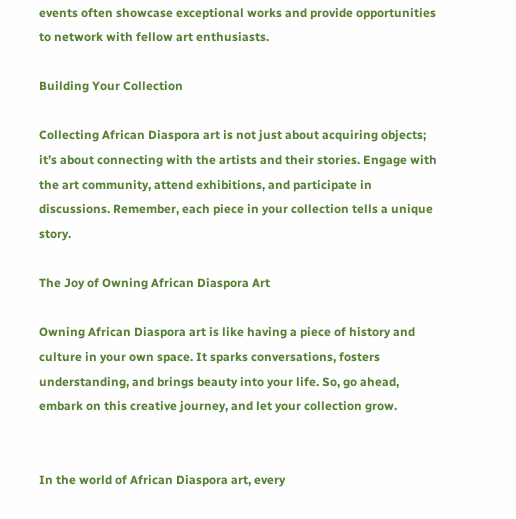events often showcase exceptional works and provide opportunities to network with fellow art enthusiasts.

Building Your Collection

Collecting African Diaspora art is not just about acquiring objects; it’s about connecting with the artists and their stories. Engage with the art community, attend exhibitions, and participate in discussions. Remember, each piece in your collection tells a unique story.

The Joy of Owning African Diaspora Art

Owning African Diaspora art is like having a piece of history and culture in your own space. It sparks conversations, fosters understanding, and brings beauty into your life. So, go ahead, embark on this creative journey, and let your collection grow.


In the world of African Diaspora art, every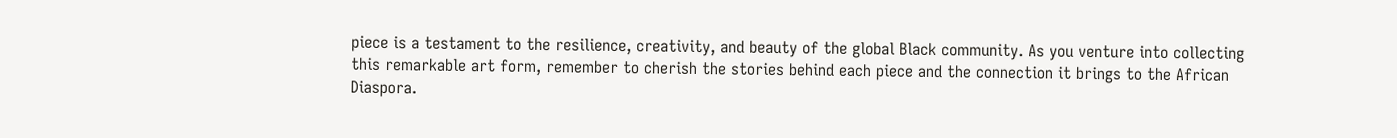piece is a testament to the resilience, creativity, and beauty of the global Black community. As you venture into collecting this remarkable art form, remember to cherish the stories behind each piece and the connection it brings to the African Diaspora.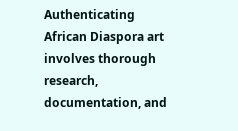Authenticating African Diaspora art involves thorough research, documentation, and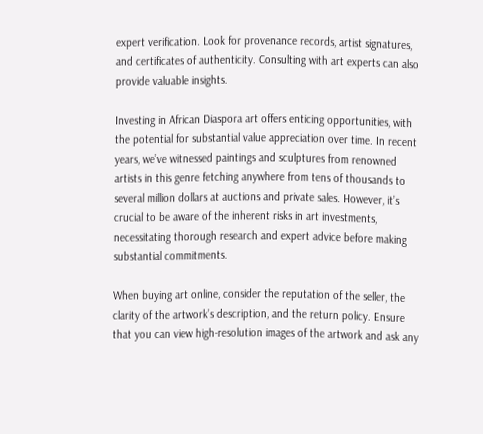expert verification. Look for provenance records, artist signatures, and certificates of authenticity. Consulting with art experts can also provide valuable insights.

Investing in African Diaspora art offers enticing opportunities, with the potential for substantial value appreciation over time. In recent years, we’ve witnessed paintings and sculptures from renowned artists in this genre fetching anywhere from tens of thousands to several million dollars at auctions and private sales. However, it’s crucial to be aware of the inherent risks in art investments, necessitating thorough research and expert advice before making substantial commitments.

When buying art online, consider the reputation of the seller, the clarity of the artwork’s description, and the return policy. Ensure that you can view high-resolution images of the artwork and ask any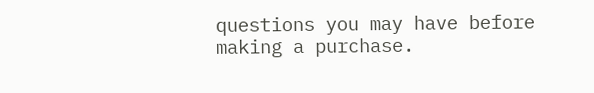questions you may have before making a purchase.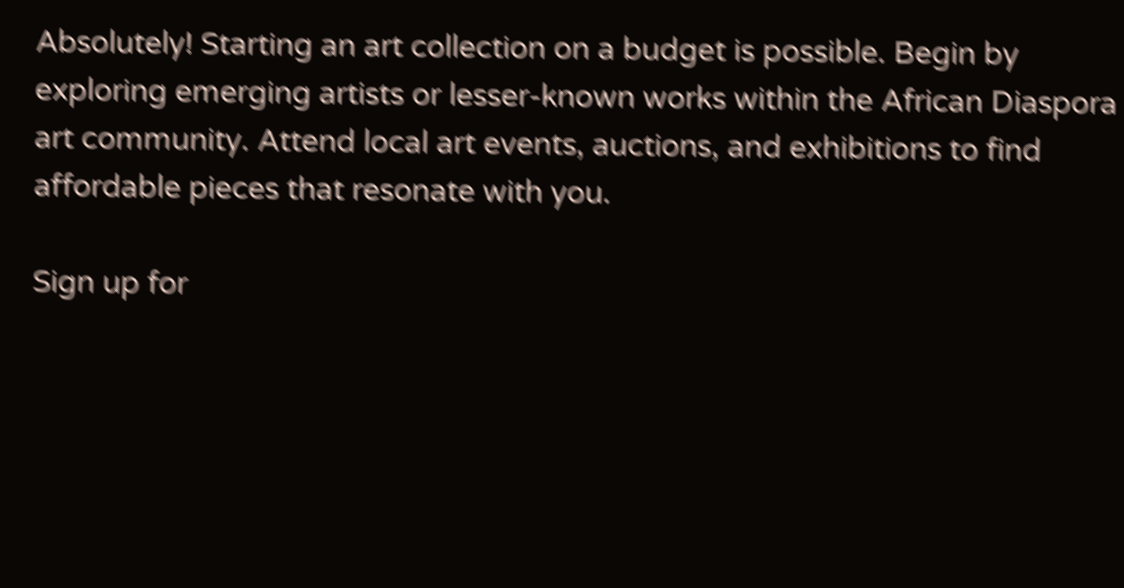Absolutely! Starting an art collection on a budget is possible. Begin by exploring emerging artists or lesser-known works within the African Diaspora art community. Attend local art events, auctions, and exhibitions to find affordable pieces that resonate with you.

Sign up for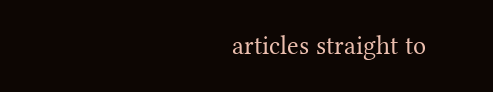articles straight to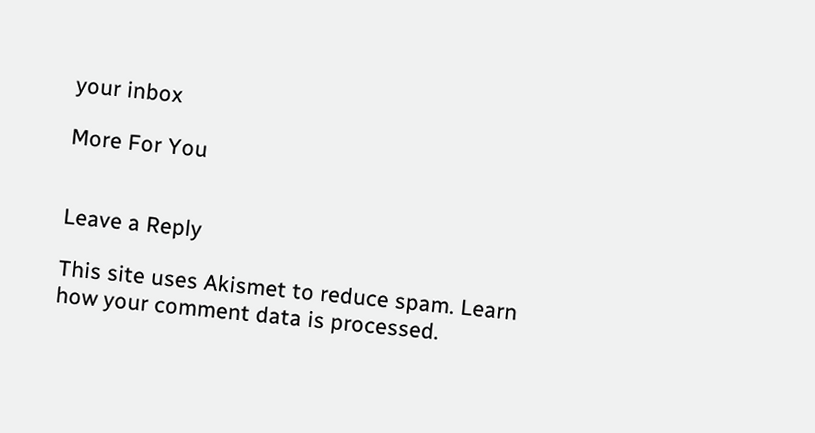your inbox

More For You


Leave a Reply

This site uses Akismet to reduce spam. Learn how your comment data is processed.